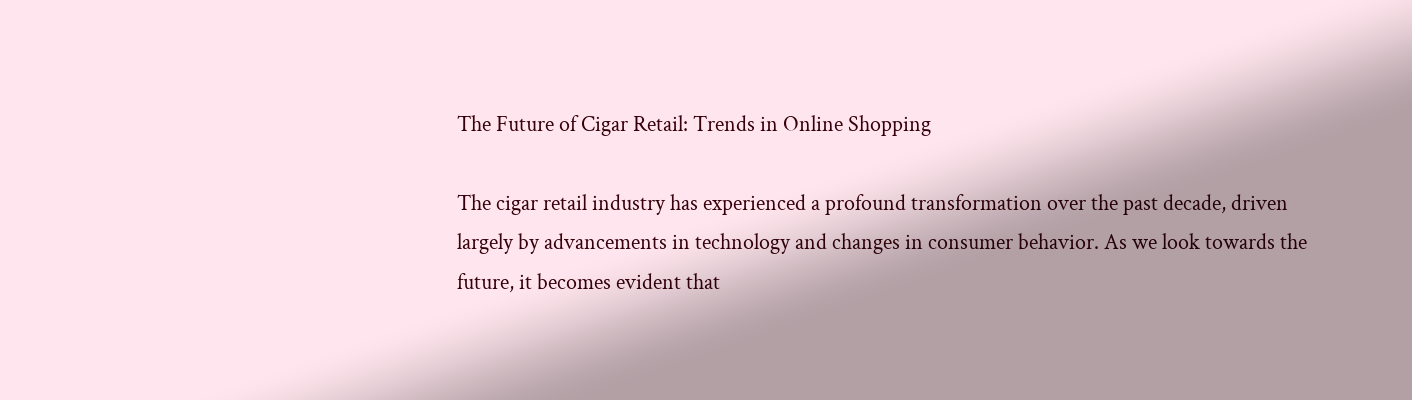The Future of Cigar Retail: Trends in Online Shopping

The cigar retail industry has experienced a profound transformation over the past decade, driven largely by advancements in technology and changes in consumer behavior. As we look towards the future, it becomes evident that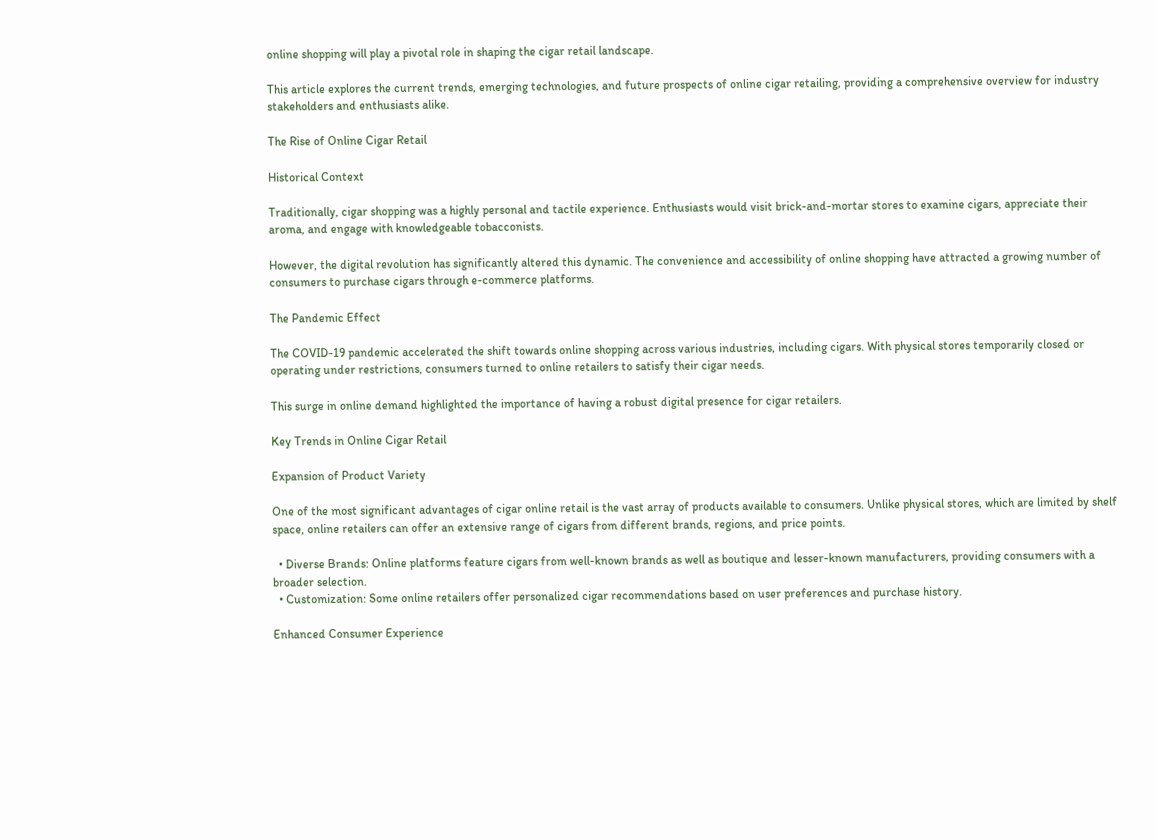online shopping will play a pivotal role in shaping the cigar retail landscape.

This article explores the current trends, emerging technologies, and future prospects of online cigar retailing, providing a comprehensive overview for industry stakeholders and enthusiasts alike.

The Rise of Online Cigar Retail

Historical Context

Traditionally, cigar shopping was a highly personal and tactile experience. Enthusiasts would visit brick-and-mortar stores to examine cigars, appreciate their aroma, and engage with knowledgeable tobacconists.

However, the digital revolution has significantly altered this dynamic. The convenience and accessibility of online shopping have attracted a growing number of consumers to purchase cigars through e-commerce platforms.

The Pandemic Effect

The COVID-19 pandemic accelerated the shift towards online shopping across various industries, including cigars. With physical stores temporarily closed or operating under restrictions, consumers turned to online retailers to satisfy their cigar needs.

This surge in online demand highlighted the importance of having a robust digital presence for cigar retailers.

Key Trends in Online Cigar Retail

Expansion of Product Variety

One of the most significant advantages of cigar online retail is the vast array of products available to consumers. Unlike physical stores, which are limited by shelf space, online retailers can offer an extensive range of cigars from different brands, regions, and price points.

  • Diverse Brands: Online platforms feature cigars from well-known brands as well as boutique and lesser-known manufacturers, providing consumers with a broader selection.
  • Customization: Some online retailers offer personalized cigar recommendations based on user preferences and purchase history.

Enhanced Consumer Experience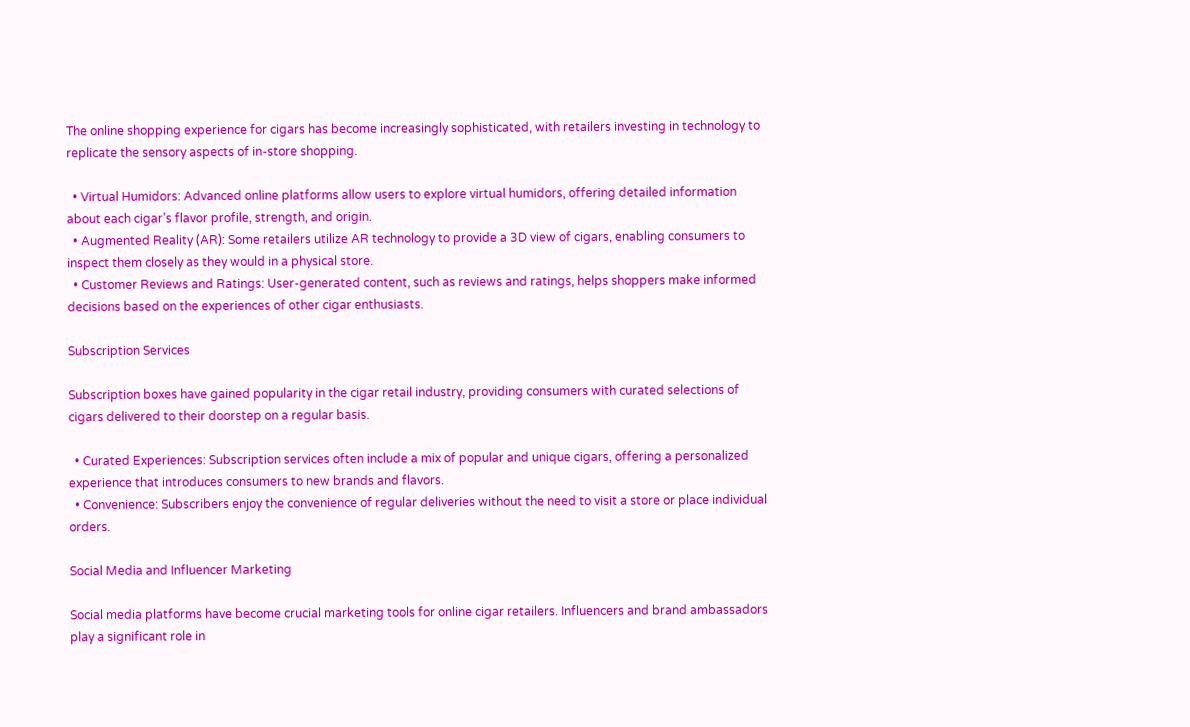The online shopping experience for cigars has become increasingly sophisticated, with retailers investing in technology to replicate the sensory aspects of in-store shopping.

  • Virtual Humidors: Advanced online platforms allow users to explore virtual humidors, offering detailed information about each cigar’s flavor profile, strength, and origin.
  • Augmented Reality (AR): Some retailers utilize AR technology to provide a 3D view of cigars, enabling consumers to inspect them closely as they would in a physical store.
  • Customer Reviews and Ratings: User-generated content, such as reviews and ratings, helps shoppers make informed decisions based on the experiences of other cigar enthusiasts.

Subscription Services

Subscription boxes have gained popularity in the cigar retail industry, providing consumers with curated selections of cigars delivered to their doorstep on a regular basis.

  • Curated Experiences: Subscription services often include a mix of popular and unique cigars, offering a personalized experience that introduces consumers to new brands and flavors.
  • Convenience: Subscribers enjoy the convenience of regular deliveries without the need to visit a store or place individual orders.

Social Media and Influencer Marketing

Social media platforms have become crucial marketing tools for online cigar retailers. Influencers and brand ambassadors play a significant role in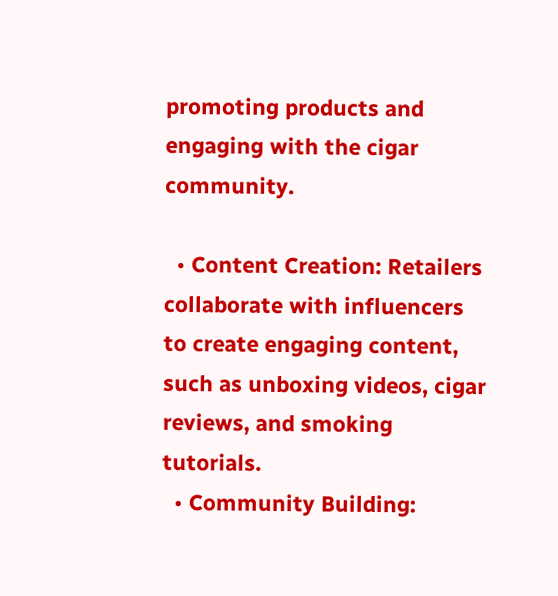promoting products and engaging with the cigar community.

  • Content Creation: Retailers collaborate with influencers to create engaging content, such as unboxing videos, cigar reviews, and smoking tutorials.
  • Community Building: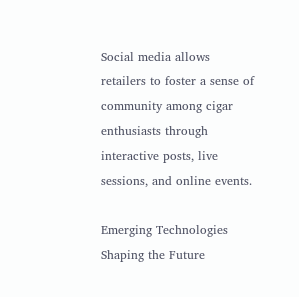Social media allows retailers to foster a sense of community among cigar enthusiasts through interactive posts, live sessions, and online events.

Emerging Technologies Shaping the Future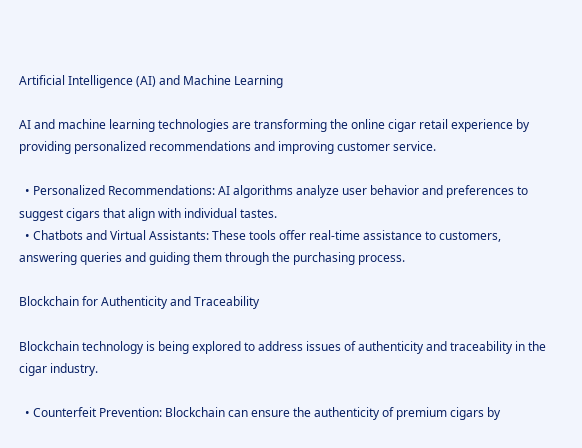Artificial Intelligence (AI) and Machine Learning

AI and machine learning technologies are transforming the online cigar retail experience by providing personalized recommendations and improving customer service.

  • Personalized Recommendations: AI algorithms analyze user behavior and preferences to suggest cigars that align with individual tastes.
  • Chatbots and Virtual Assistants: These tools offer real-time assistance to customers, answering queries and guiding them through the purchasing process.

Blockchain for Authenticity and Traceability

Blockchain technology is being explored to address issues of authenticity and traceability in the cigar industry.

  • Counterfeit Prevention: Blockchain can ensure the authenticity of premium cigars by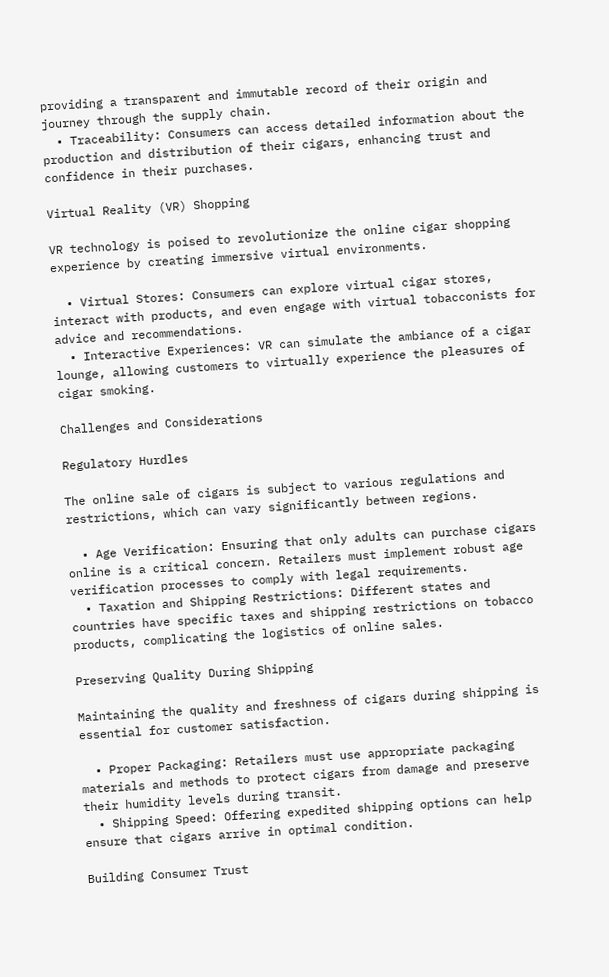providing a transparent and immutable record of their origin and journey through the supply chain.
  • Traceability: Consumers can access detailed information about the production and distribution of their cigars, enhancing trust and confidence in their purchases.

Virtual Reality (VR) Shopping

VR technology is poised to revolutionize the online cigar shopping experience by creating immersive virtual environments.

  • Virtual Stores: Consumers can explore virtual cigar stores, interact with products, and even engage with virtual tobacconists for advice and recommendations.
  • Interactive Experiences: VR can simulate the ambiance of a cigar lounge, allowing customers to virtually experience the pleasures of cigar smoking.

Challenges and Considerations

Regulatory Hurdles

The online sale of cigars is subject to various regulations and restrictions, which can vary significantly between regions.

  • Age Verification: Ensuring that only adults can purchase cigars online is a critical concern. Retailers must implement robust age verification processes to comply with legal requirements.
  • Taxation and Shipping Restrictions: Different states and countries have specific taxes and shipping restrictions on tobacco products, complicating the logistics of online sales.

Preserving Quality During Shipping

Maintaining the quality and freshness of cigars during shipping is essential for customer satisfaction.

  • Proper Packaging: Retailers must use appropriate packaging materials and methods to protect cigars from damage and preserve their humidity levels during transit.
  • Shipping Speed: Offering expedited shipping options can help ensure that cigars arrive in optimal condition.

Building Consumer Trust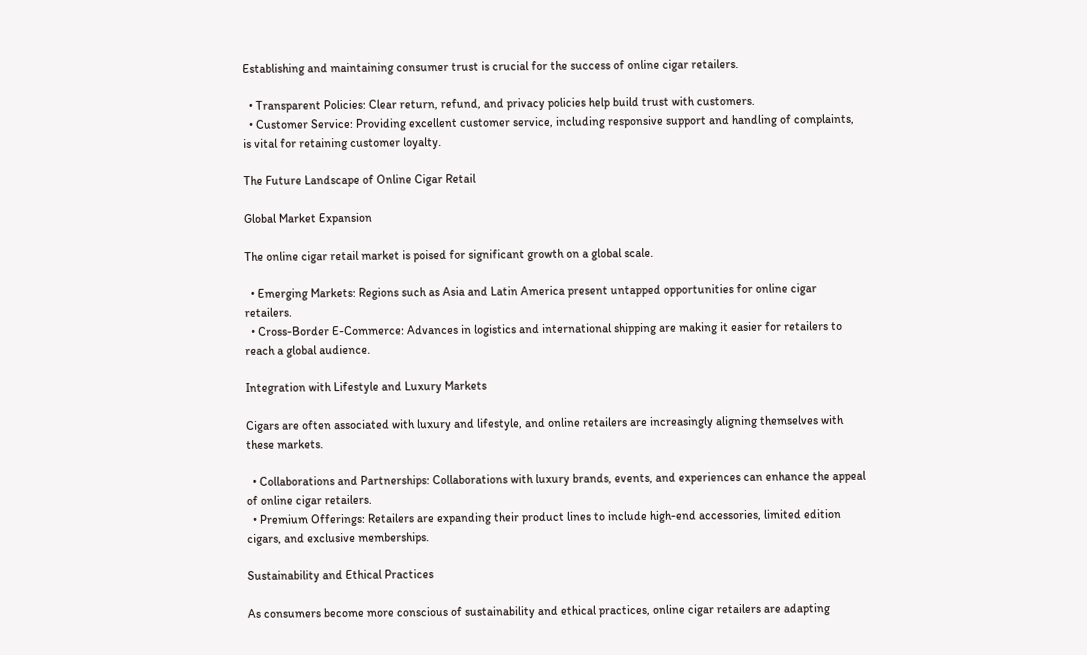Establishing and maintaining consumer trust is crucial for the success of online cigar retailers.

  • Transparent Policies: Clear return, refund, and privacy policies help build trust with customers.
  • Customer Service: Providing excellent customer service, including responsive support and handling of complaints, is vital for retaining customer loyalty.

The Future Landscape of Online Cigar Retail

Global Market Expansion

The online cigar retail market is poised for significant growth on a global scale.

  • Emerging Markets: Regions such as Asia and Latin America present untapped opportunities for online cigar retailers.
  • Cross-Border E-Commerce: Advances in logistics and international shipping are making it easier for retailers to reach a global audience.

Integration with Lifestyle and Luxury Markets

Cigars are often associated with luxury and lifestyle, and online retailers are increasingly aligning themselves with these markets.

  • Collaborations and Partnerships: Collaborations with luxury brands, events, and experiences can enhance the appeal of online cigar retailers.
  • Premium Offerings: Retailers are expanding their product lines to include high-end accessories, limited edition cigars, and exclusive memberships.

Sustainability and Ethical Practices

As consumers become more conscious of sustainability and ethical practices, online cigar retailers are adapting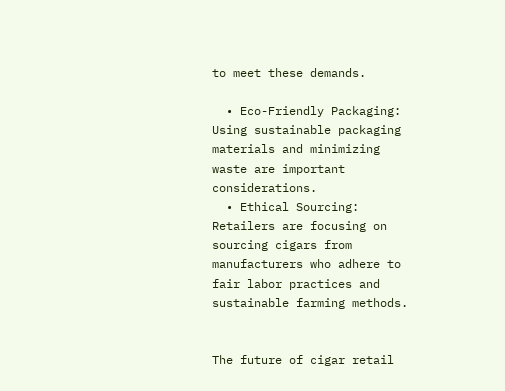to meet these demands.

  • Eco-Friendly Packaging: Using sustainable packaging materials and minimizing waste are important considerations.
  • Ethical Sourcing: Retailers are focusing on sourcing cigars from manufacturers who adhere to fair labor practices and sustainable farming methods.


The future of cigar retail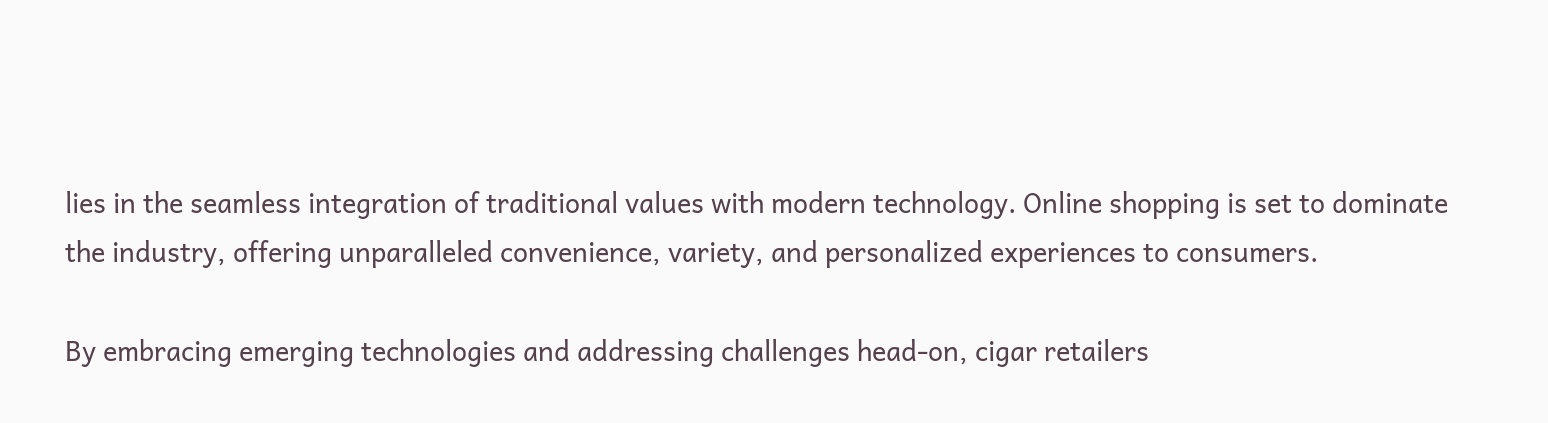lies in the seamless integration of traditional values with modern technology. Online shopping is set to dominate the industry, offering unparalleled convenience, variety, and personalized experiences to consumers.

By embracing emerging technologies and addressing challenges head-on, cigar retailers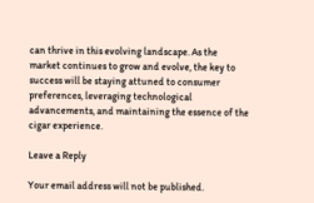can thrive in this evolving landscape. As the market continues to grow and evolve, the key to success will be staying attuned to consumer preferences, leveraging technological advancements, and maintaining the essence of the cigar experience.

Leave a Reply

Your email address will not be published.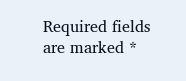Required fields are marked *